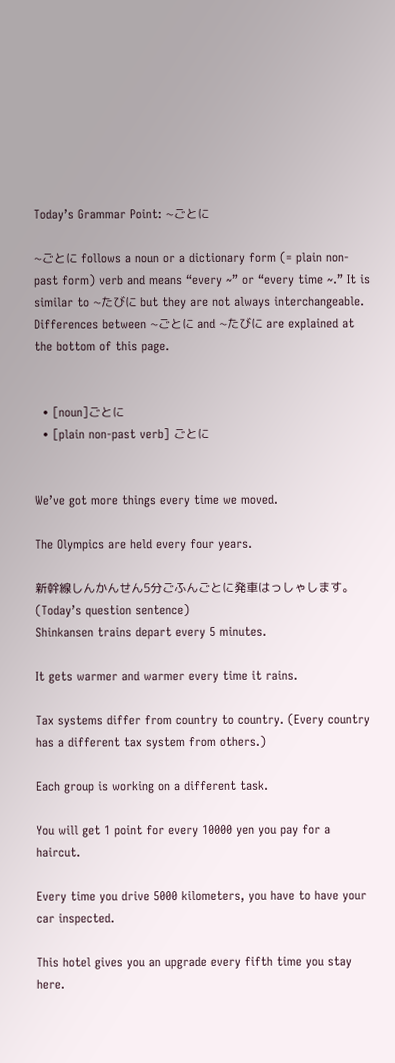Today’s Grammar Point: ~ごとに

~ごとに follows a noun or a dictionary form (= plain non-past form) verb and means “every ~” or “every time ~.” It is similar to ~たびに but they are not always interchangeable. Differences between ~ごとに and ~たびに are explained at the bottom of this page.


  • [noun]ごとに
  • [plain non-past verb] ごとに


We’ve got more things every time we moved.

The Olympics are held every four years.

新幹線しんかんせん5分ごふんごとに発車はっしゃします。(Today’s question sentence)
Shinkansen trains depart every 5 minutes.

It gets warmer and warmer every time it rains.

Tax systems differ from country to country. (Every country has a different tax system from others.)

Each group is working on a different task.

You will get 1 point for every 10000 yen you pay for a haircut.

Every time you drive 5000 kilometers, you have to have your car inspected.

This hotel gives you an upgrade every fifth time you stay here.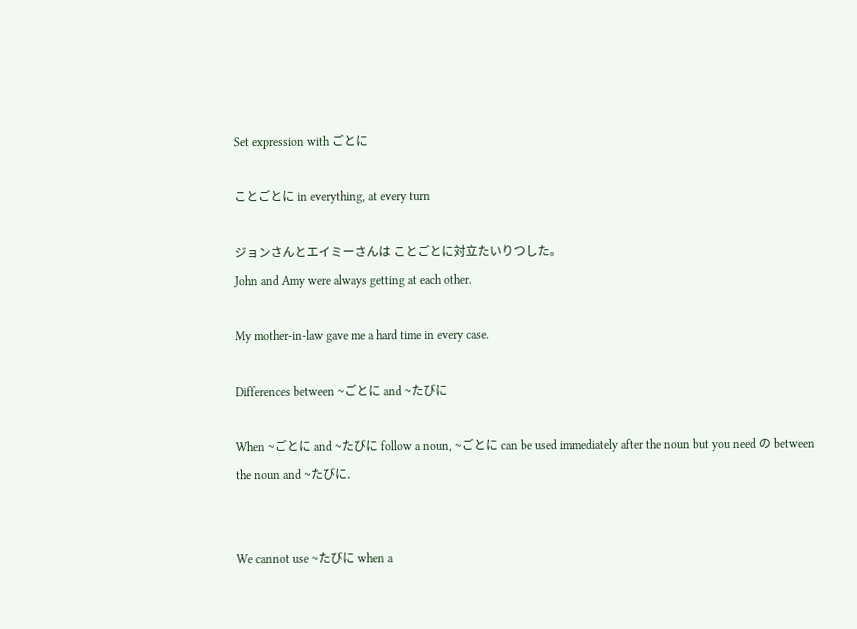Set expression with ごとに

ことごとに in everything, at every turn

ジョンさんとエイミーさんは ことごとに対立たいりつした。
John and Amy were always getting at each other.

My mother-in-law gave me a hard time in every case.

Differences between ~ごとに and ~たびに

When ~ごとに and ~たびに follow a noun, ~ごとに can be used immediately after the noun but you need の between the noun and ~たびに.


We cannot use ~たびに when a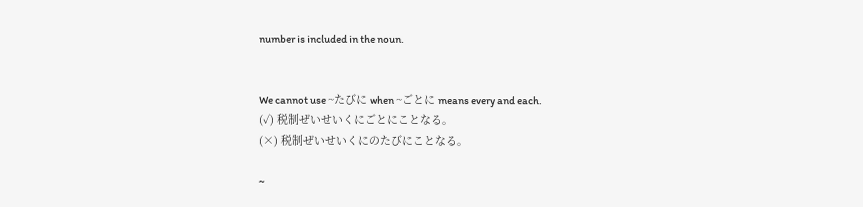number is included in the noun.


We cannot use ~たびに when ~ごとに means every and each.
(✓) 税制ぜいせいくにごとにことなる。
(×) 税制ぜいせいくにのたびにことなる。

~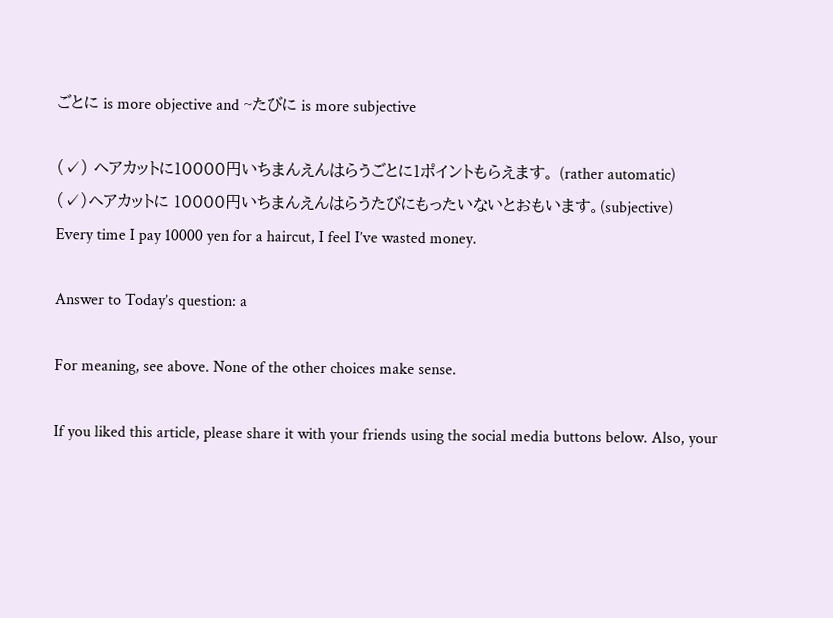ごとに is more objective and ~たびに is more subjective

(✓) ヘアカットに10000円いちまんえんはらうごとに1ポイントもらえます。 (rather automatic)
(✓)ヘアカットに 10000円いちまんえんはらうたびにもったいないとおもいます。(subjective)
Every time I pay 10000 yen for a haircut, I feel I’ve wasted money.

Answer to Today’s question: a

For meaning, see above. None of the other choices make sense.

If you liked this article, please share it with your friends using the social media buttons below. Also, your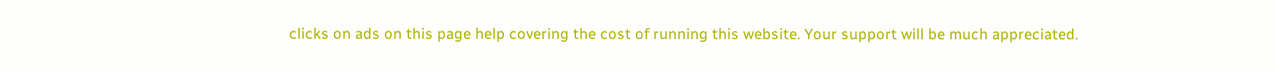clicks on ads on this page help covering the cost of running this website. Your support will be much appreciated.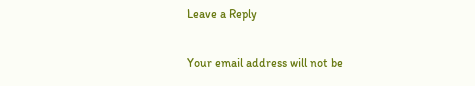Leave a Reply

Your email address will not be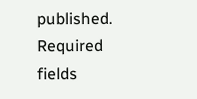published. Required fields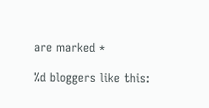are marked *

%d bloggers like this: